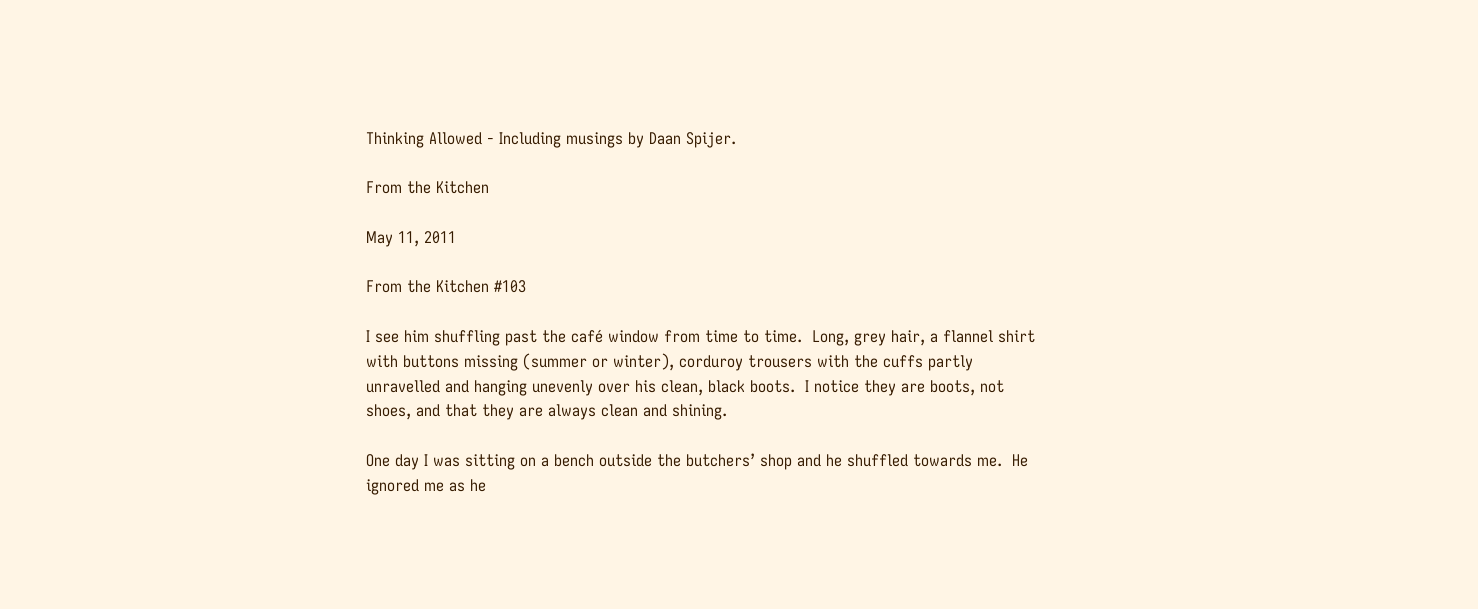Thinking Allowed - Including musings by Daan Spijer.

From the Kitchen

May 11, 2011

From the Kitchen #103

I see him shuffling past the café window from time to time.  Long, grey hair, a flannel shirt with buttons missing (summer or winter), corduroy trousers with the cuffs partly unravelled and hanging unevenly over his clean, black boots.  I notice they are boots, not shoes, and that they are always clean and shining.

One day I was sitting on a bench outside the butchers’ shop and he shuffled towards me.  He ignored me as he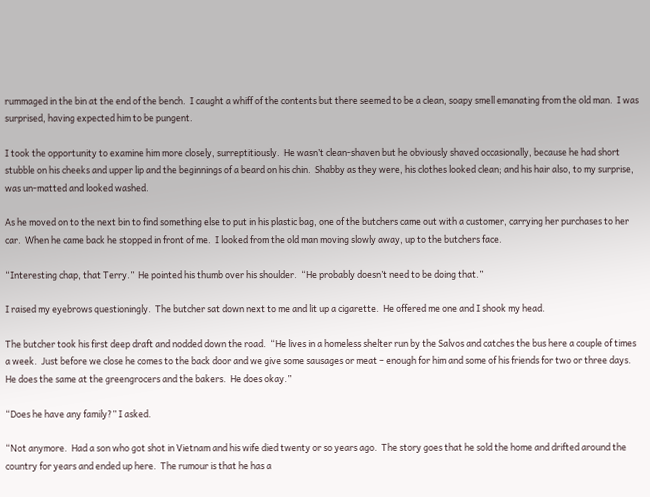rummaged in the bin at the end of the bench.  I caught a whiff of the contents but there seemed to be a clean, soapy smell emanating from the old man.  I was surprised, having expected him to be pungent.

I took the opportunity to examine him more closely, surreptitiously.  He wasn’t clean-shaven but he obviously shaved occasionally, because he had short stubble on his cheeks and upper lip and the beginnings of a beard on his chin.  Shabby as they were, his clothes looked clean; and his hair also, to my surprise, was un-matted and looked washed.

As he moved on to the next bin to find something else to put in his plastic bag, one of the butchers came out with a customer, carrying her purchases to her car.  When he came back he stopped in front of me.  I looked from the old man moving slowly away, up to the butchers face.

“Interesting chap, that Terry.”  He pointed his thumb over his shoulder.  “He probably doesn’t need to be doing that.”

I raised my eyebrows questioningly.  The butcher sat down next to me and lit up a cigarette.  He offered me one and I shook my head.

The butcher took his first deep draft and nodded down the road.  “He lives in a homeless shelter run by the Salvos and catches the bus here a couple of times a week.  Just before we close he comes to the back door and we give some sausages or meat – enough for him and some of his friends for two or three days.  He does the same at the greengrocers and the bakers.  He does okay.”

“Does he have any family?” I asked.

“Not anymore.  Had a son who got shot in Vietnam and his wife died twenty or so years ago.  The story goes that he sold the home and drifted around the country for years and ended up here.  The rumour is that he has a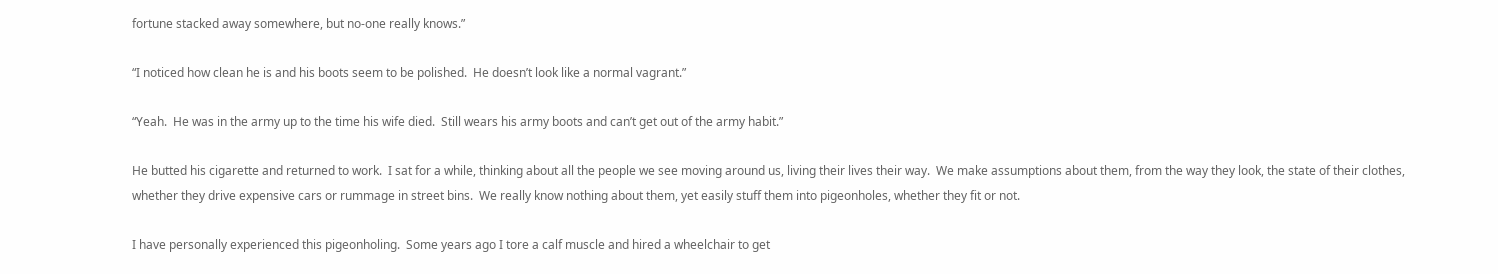fortune stacked away somewhere, but no-one really knows.”

“I noticed how clean he is and his boots seem to be polished.  He doesn’t look like a normal vagrant.”

“Yeah.  He was in the army up to the time his wife died.  Still wears his army boots and can’t get out of the army habit.”

He butted his cigarette and returned to work.  I sat for a while, thinking about all the people we see moving around us, living their lives their way.  We make assumptions about them, from the way they look, the state of their clothes, whether they drive expensive cars or rummage in street bins.  We really know nothing about them, yet easily stuff them into pigeonholes, whether they fit or not.

I have personally experienced this pigeonholing.  Some years ago I tore a calf muscle and hired a wheelchair to get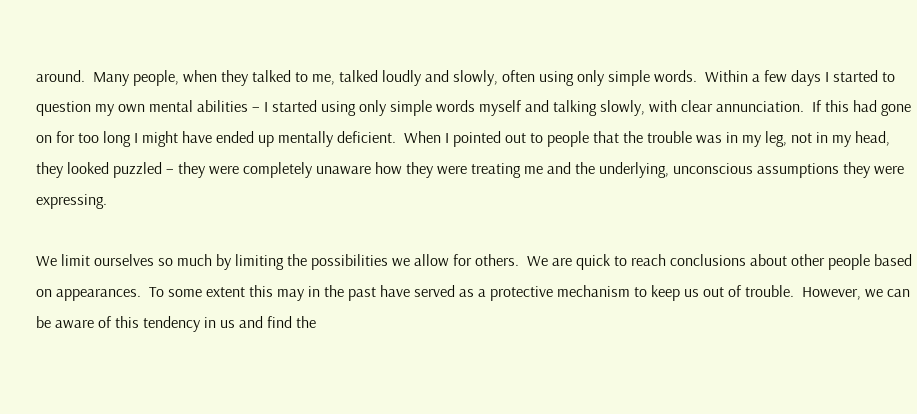around.  Many people, when they talked to me, talked loudly and slowly, often using only simple words.  Within a few days I started to question my own mental abilities – I started using only simple words myself and talking slowly, with clear annunciation.  If this had gone on for too long I might have ended up mentally deficient.  When I pointed out to people that the trouble was in my leg, not in my head, they looked puzzled – they were completely unaware how they were treating me and the underlying, unconscious assumptions they were expressing.

We limit ourselves so much by limiting the possibilities we allow for others.  We are quick to reach conclusions about other people based on appearances.  To some extent this may in the past have served as a protective mechanism to keep us out of trouble.  However, we can be aware of this tendency in us and find the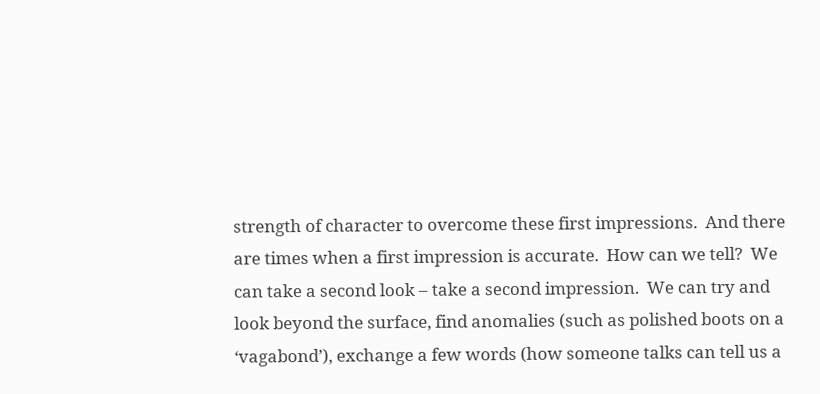strength of character to overcome these first impressions.  And there are times when a first impression is accurate.  How can we tell?  We can take a second look – take a second impression.  We can try and look beyond the surface, find anomalies (such as polished boots on a ‘vagabond’), exchange a few words (how someone talks can tell us a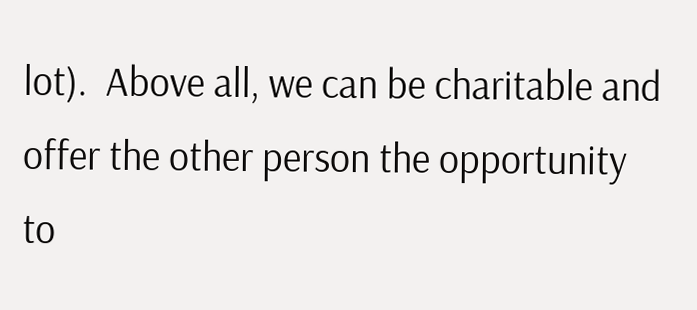lot).  Above all, we can be charitable and offer the other person the opportunity to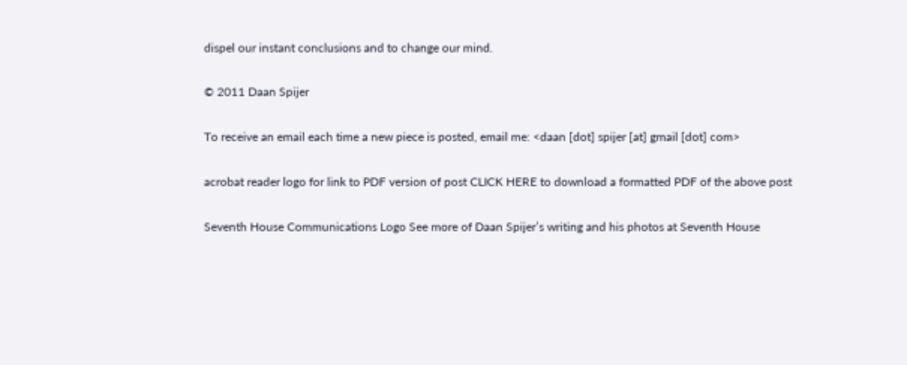dispel our instant conclusions and to change our mind.

© 2011 Daan Spijer

To receive an email each time a new piece is posted, email me: <daan [dot] spijer [at] gmail [dot] com>

acrobat reader logo for link to PDF version of post CLICK HERE to download a formatted PDF of the above post

Seventh House Communications Logo See more of Daan Spijer’s writing and his photos at Seventh House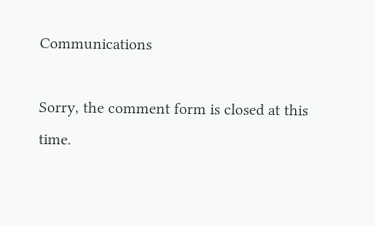Communications

Sorry, the comment form is closed at this time.